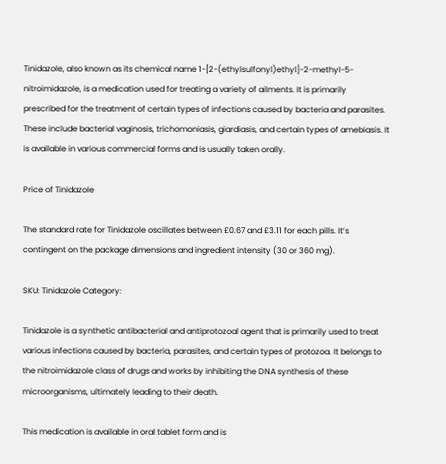Tinidazole, also known as its chemical name 1-[2-(ethylsulfonyl)ethyl]-2-methyl-5-nitroimidazole, is a medication used for treating a variety of ailments. It is primarily prescribed for the treatment of certain types of infections caused by bacteria and parasites. These include bacterial vaginosis, trichomoniasis, giardiasis, and certain types of amebiasis. It is available in various commercial forms and is usually taken orally.

Price of Tinidazole

The standard rate for Tinidazole oscillates between £0.67 and £3.11 for each pills. It’s contingent on the package dimensions and ingredient intensity (30 or 360 mg).

SKU: Tinidazole Category:

Tinidazole is a synthetic antibacterial and antiprotozoal agent that is primarily used to treat various infections caused by bacteria, parasites, and certain types of protozoa. It belongs to the nitroimidazole class of drugs and works by inhibiting the DNA synthesis of these microorganisms, ultimately leading to their death.

This medication is available in oral tablet form and is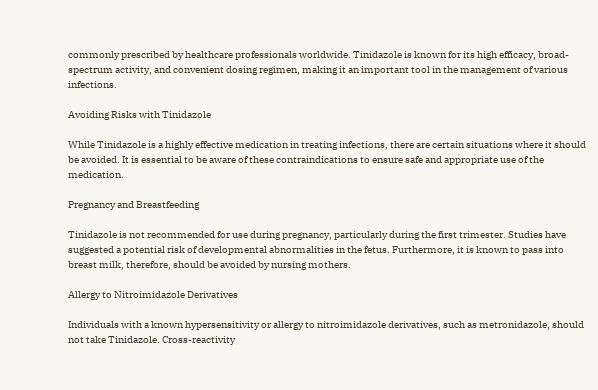commonly prescribed by healthcare professionals worldwide. Tinidazole is known for its high efficacy, broad-spectrum activity, and convenient dosing regimen, making it an important tool in the management of various infections.

Avoiding Risks with Tinidazole

While Tinidazole is a highly effective medication in treating infections, there are certain situations where it should be avoided. It is essential to be aware of these contraindications to ensure safe and appropriate use of the medication.

Pregnancy and Breastfeeding

Tinidazole is not recommended for use during pregnancy, particularly during the first trimester. Studies have suggested a potential risk of developmental abnormalities in the fetus. Furthermore, it is known to pass into breast milk, therefore, should be avoided by nursing mothers.

Allergy to Nitroimidazole Derivatives

Individuals with a known hypersensitivity or allergy to nitroimidazole derivatives, such as metronidazole, should not take Tinidazole. Cross-reactivity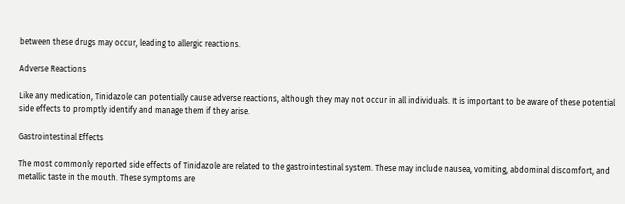between these drugs may occur, leading to allergic reactions.

Adverse Reactions

Like any medication, Tinidazole can potentially cause adverse reactions, although they may not occur in all individuals. It is important to be aware of these potential side effects to promptly identify and manage them if they arise.

Gastrointestinal Effects

The most commonly reported side effects of Tinidazole are related to the gastrointestinal system. These may include nausea, vomiting, abdominal discomfort, and metallic taste in the mouth. These symptoms are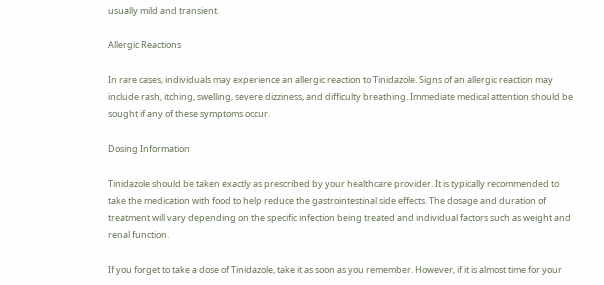usually mild and transient.

Allergic Reactions

In rare cases, individuals may experience an allergic reaction to Tinidazole. Signs of an allergic reaction may include rash, itching, swelling, severe dizziness, and difficulty breathing. Immediate medical attention should be sought if any of these symptoms occur.

Dosing Information

Tinidazole should be taken exactly as prescribed by your healthcare provider. It is typically recommended to take the medication with food to help reduce the gastrointestinal side effects. The dosage and duration of treatment will vary depending on the specific infection being treated and individual factors such as weight and renal function.

If you forget to take a dose of Tinidazole, take it as soon as you remember. However, if it is almost time for your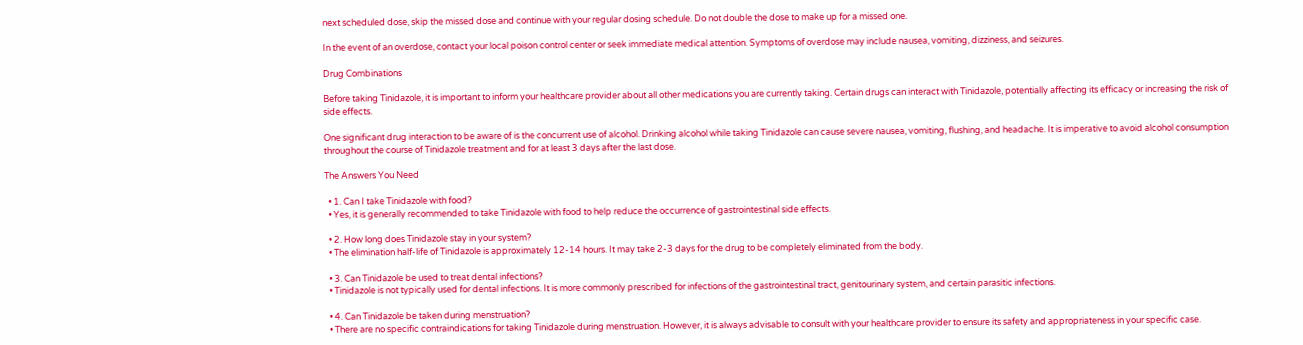next scheduled dose, skip the missed dose and continue with your regular dosing schedule. Do not double the dose to make up for a missed one.

In the event of an overdose, contact your local poison control center or seek immediate medical attention. Symptoms of overdose may include nausea, vomiting, dizziness, and seizures.

Drug Combinations

Before taking Tinidazole, it is important to inform your healthcare provider about all other medications you are currently taking. Certain drugs can interact with Tinidazole, potentially affecting its efficacy or increasing the risk of side effects.

One significant drug interaction to be aware of is the concurrent use of alcohol. Drinking alcohol while taking Tinidazole can cause severe nausea, vomiting, flushing, and headache. It is imperative to avoid alcohol consumption throughout the course of Tinidazole treatment and for at least 3 days after the last dose.

The Answers You Need

  • 1. Can I take Tinidazole with food?
  • Yes, it is generally recommended to take Tinidazole with food to help reduce the occurrence of gastrointestinal side effects.

  • 2. How long does Tinidazole stay in your system?
  • The elimination half-life of Tinidazole is approximately 12-14 hours. It may take 2-3 days for the drug to be completely eliminated from the body.

  • 3. Can Tinidazole be used to treat dental infections?
  • Tinidazole is not typically used for dental infections. It is more commonly prescribed for infections of the gastrointestinal tract, genitourinary system, and certain parasitic infections.

  • 4. Can Tinidazole be taken during menstruation?
  • There are no specific contraindications for taking Tinidazole during menstruation. However, it is always advisable to consult with your healthcare provider to ensure its safety and appropriateness in your specific case.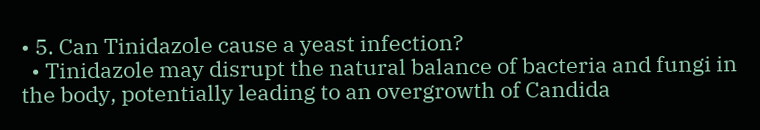• 5. Can Tinidazole cause a yeast infection?
  • Tinidazole may disrupt the natural balance of bacteria and fungi in the body, potentially leading to an overgrowth of Candida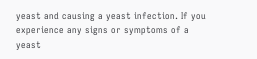yeast and causing a yeast infection. If you experience any signs or symptoms of a yeast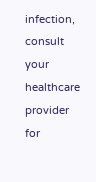infection, consult your healthcare provider for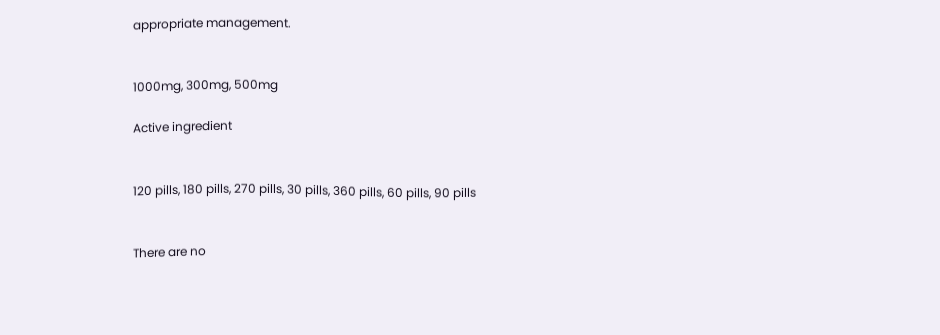appropriate management.


1000mg, 300mg, 500mg

Active ingredient


120 pills, 180 pills, 270 pills, 30 pills, 360 pills, 60 pills, 90 pills


There are no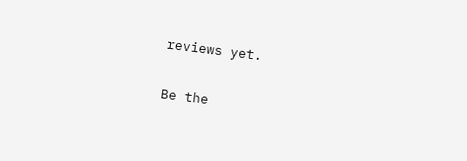reviews yet.

Be the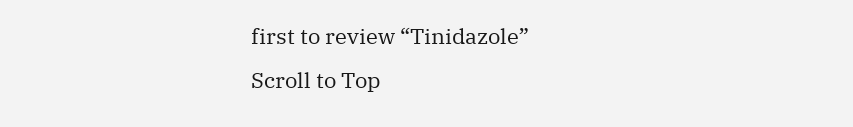first to review “Tinidazole”
Scroll to Top